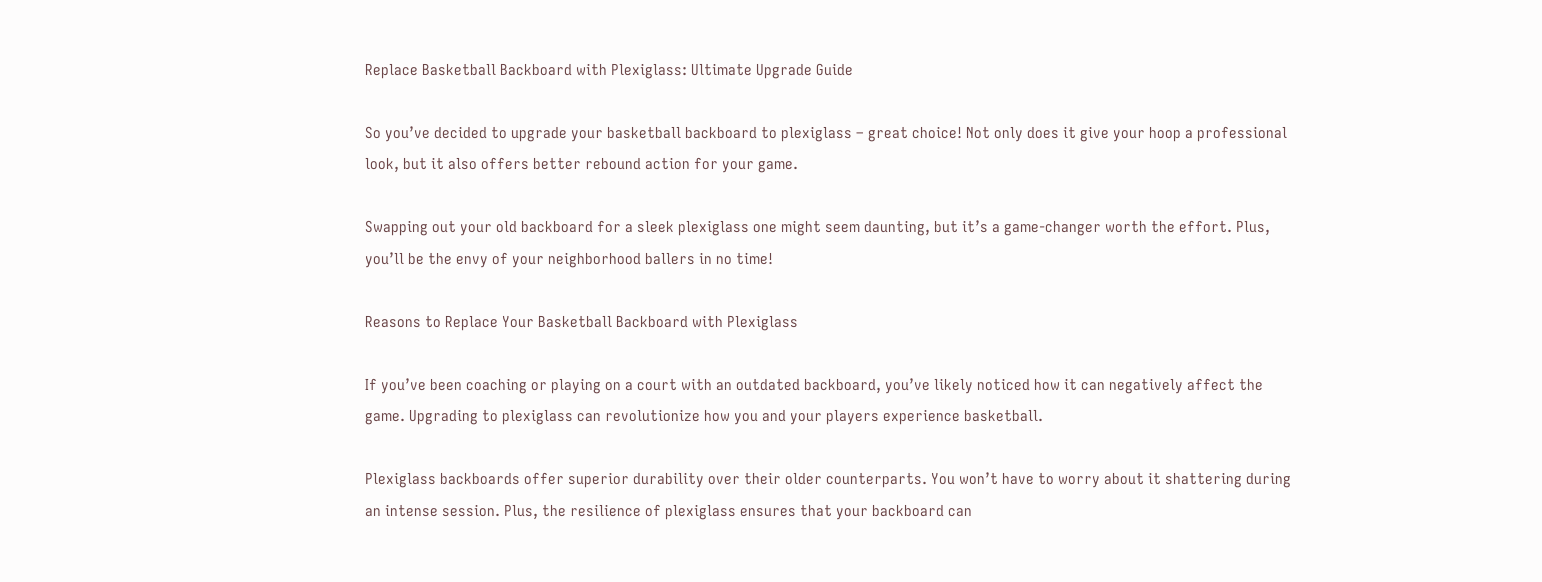Replace Basketball Backboard with Plexiglass: Ultimate Upgrade Guide

So you’ve decided to upgrade your basketball backboard to plexiglass – great choice! Not only does it give your hoop a professional look, but it also offers better rebound action for your game.

Swapping out your old backboard for a sleek plexiglass one might seem daunting, but it’s a game-changer worth the effort. Plus, you’ll be the envy of your neighborhood ballers in no time!

Reasons to Replace Your Basketball Backboard with Plexiglass

If you’ve been coaching or playing on a court with an outdated backboard, you’ve likely noticed how it can negatively affect the game. Upgrading to plexiglass can revolutionize how you and your players experience basketball.

Plexiglass backboards offer superior durability over their older counterparts. You won’t have to worry about it shattering during an intense session. Plus, the resilience of plexiglass ensures that your backboard can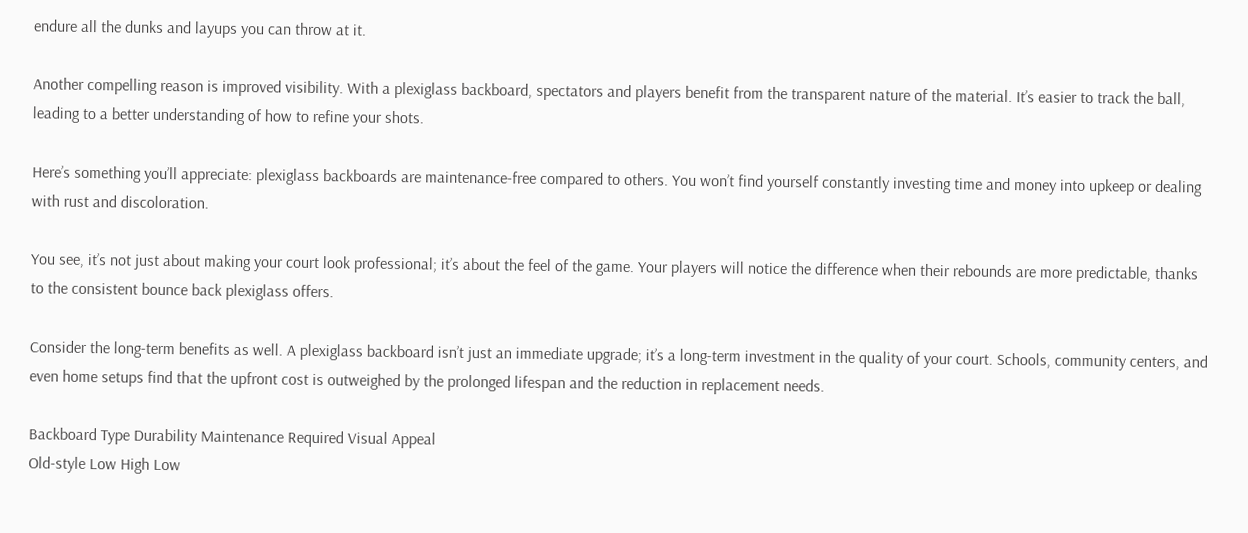endure all the dunks and layups you can throw at it.

Another compelling reason is improved visibility. With a plexiglass backboard, spectators and players benefit from the transparent nature of the material. It’s easier to track the ball, leading to a better understanding of how to refine your shots.

Here’s something you’ll appreciate: plexiglass backboards are maintenance-free compared to others. You won’t find yourself constantly investing time and money into upkeep or dealing with rust and discoloration.

You see, it’s not just about making your court look professional; it’s about the feel of the game. Your players will notice the difference when their rebounds are more predictable, thanks to the consistent bounce back plexiglass offers.

Consider the long-term benefits as well. A plexiglass backboard isn’t just an immediate upgrade; it’s a long-term investment in the quality of your court. Schools, community centers, and even home setups find that the upfront cost is outweighed by the prolonged lifespan and the reduction in replacement needs.

Backboard Type Durability Maintenance Required Visual Appeal
Old-style Low High Low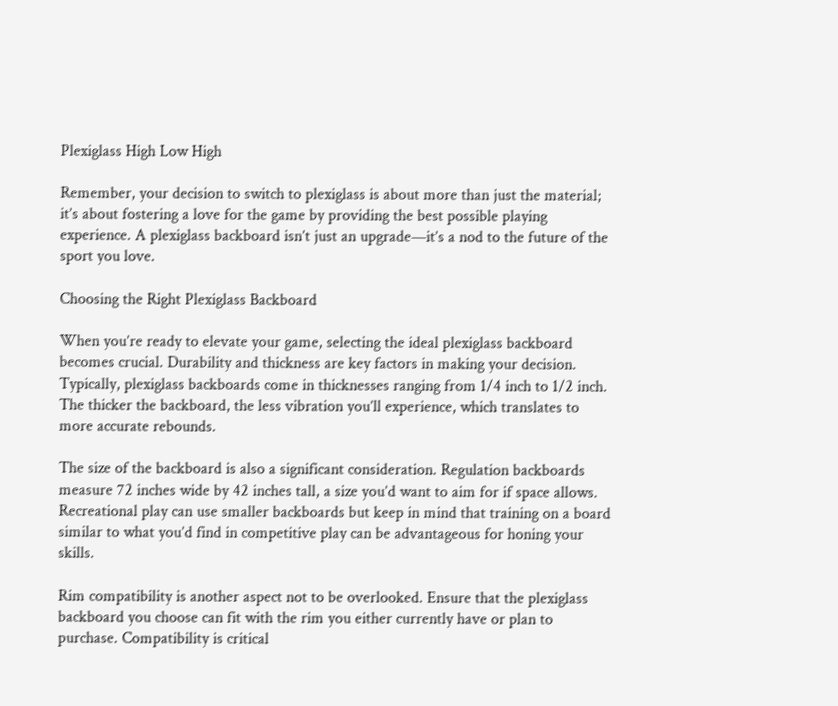Plexiglass High Low High

Remember, your decision to switch to plexiglass is about more than just the material; it’s about fostering a love for the game by providing the best possible playing experience. A plexiglass backboard isn’t just an upgrade—it’s a nod to the future of the sport you love.

Choosing the Right Plexiglass Backboard

When you’re ready to elevate your game, selecting the ideal plexiglass backboard becomes crucial. Durability and thickness are key factors in making your decision. Typically, plexiglass backboards come in thicknesses ranging from 1/4 inch to 1/2 inch. The thicker the backboard, the less vibration you’ll experience, which translates to more accurate rebounds.

The size of the backboard is also a significant consideration. Regulation backboards measure 72 inches wide by 42 inches tall, a size you’d want to aim for if space allows. Recreational play can use smaller backboards but keep in mind that training on a board similar to what you’d find in competitive play can be advantageous for honing your skills.

Rim compatibility is another aspect not to be overlooked. Ensure that the plexiglass backboard you choose can fit with the rim you either currently have or plan to purchase. Compatibility is critical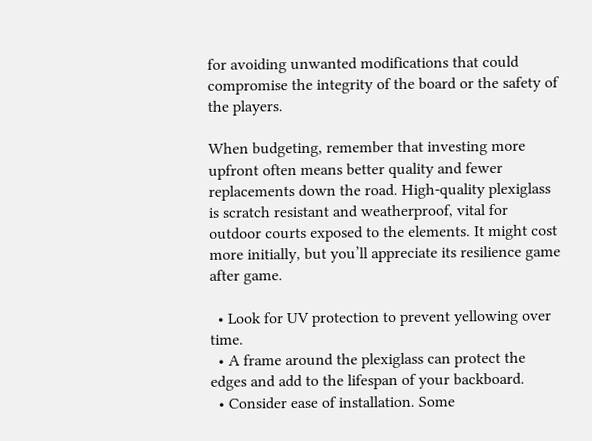for avoiding unwanted modifications that could compromise the integrity of the board or the safety of the players.

When budgeting, remember that investing more upfront often means better quality and fewer replacements down the road. High-quality plexiglass is scratch resistant and weatherproof, vital for outdoor courts exposed to the elements. It might cost more initially, but you’ll appreciate its resilience game after game.

  • Look for UV protection to prevent yellowing over time.
  • A frame around the plexiglass can protect the edges and add to the lifespan of your backboard.
  • Consider ease of installation. Some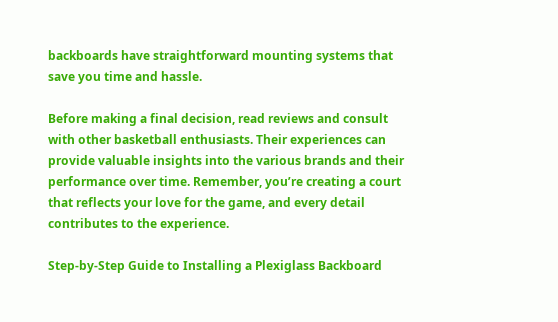backboards have straightforward mounting systems that save you time and hassle.

Before making a final decision, read reviews and consult with other basketball enthusiasts. Their experiences can provide valuable insights into the various brands and their performance over time. Remember, you’re creating a court that reflects your love for the game, and every detail contributes to the experience.

Step-by-Step Guide to Installing a Plexiglass Backboard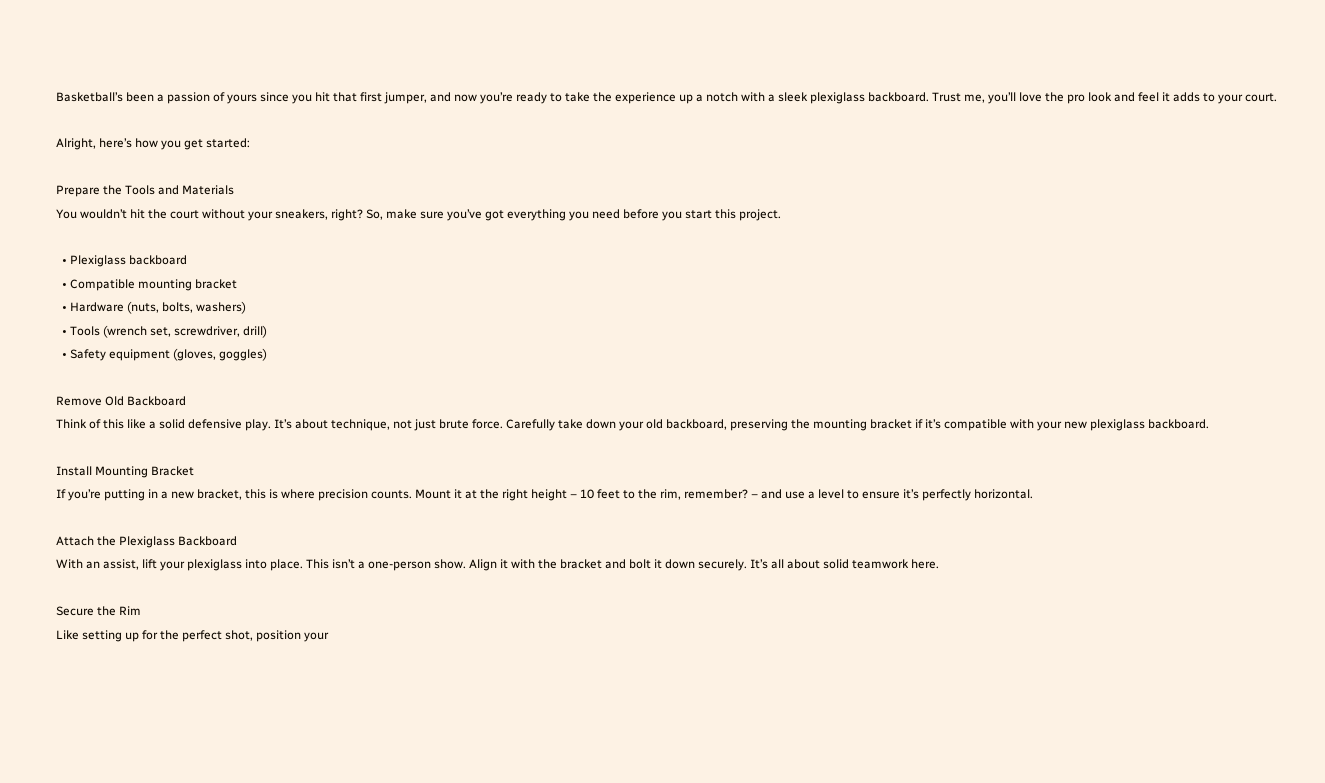Basketball’s been a passion of yours since you hit that first jumper, and now you’re ready to take the experience up a notch with a sleek plexiglass backboard. Trust me, you’ll love the pro look and feel it adds to your court.

Alright, here’s how you get started:

Prepare the Tools and Materials
You wouldn’t hit the court without your sneakers, right? So, make sure you’ve got everything you need before you start this project.

  • Plexiglass backboard
  • Compatible mounting bracket
  • Hardware (nuts, bolts, washers)
  • Tools (wrench set, screwdriver, drill)
  • Safety equipment (gloves, goggles)

Remove Old Backboard
Think of this like a solid defensive play. It’s about technique, not just brute force. Carefully take down your old backboard, preserving the mounting bracket if it’s compatible with your new plexiglass backboard.

Install Mounting Bracket
If you’re putting in a new bracket, this is where precision counts. Mount it at the right height – 10 feet to the rim, remember? – and use a level to ensure it’s perfectly horizontal.

Attach the Plexiglass Backboard
With an assist, lift your plexiglass into place. This isn’t a one-person show. Align it with the bracket and bolt it down securely. It’s all about solid teamwork here.

Secure the Rim
Like setting up for the perfect shot, position your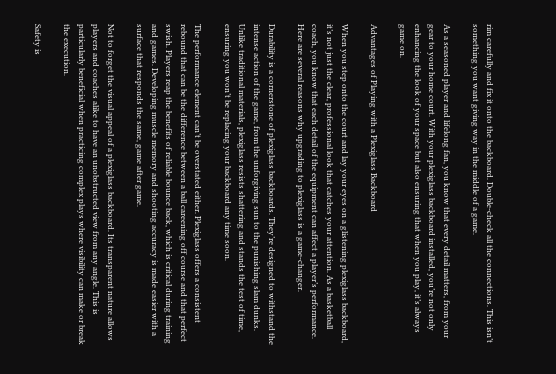rim carefully and fix it onto the backboard. Double-check all the connections. This isn’t something you want giving way in the middle of a game.

As a seasoned player and lifelong fan, you know that every detail matters, from your gear to your home court. With your plexiglass backboard installed, you’re not only enhancing the look of your space but also ensuring that when you play, it’s always game on.

Advantages of Playing with a Plexiglass Backboard

When you step onto the court and lay your eyes on a glistening plexiglass backboard, it’s not just the clear, professional look that catches your attention. As a basketball coach, you know that each detail of the equipment can affect a player’s performance. Here are several reasons why upgrading to plexiglass is a game-changer.

Durability is a cornerstone of plexiglass backboards. They’re designed to withstand the intense action of the game, from the unforgiving sun to the punishing slam dunks. Unlike traditional materials, plexiglass resists shattering and stands the test of time, ensuring you won’t be replacing your backboard any time soon.

The performance element can’t be overstated either. Plexiglass offers a consistent rebound that can be the difference between a ball careening off course and that perfect swish. Players reap the benefits of reliable bounce back, which is critical during training and games. Developing muscle memory and shooting accuracy is made easier with a surface that responds the same, game after game.

Not to forget the visual appeal of a plexiglass backboard. Its transparent nature allows players and coaches alike to have an unobstructed view from any angle. This is particularly beneficial when practicing complex plays where visibility can make or break the execution.

Safety is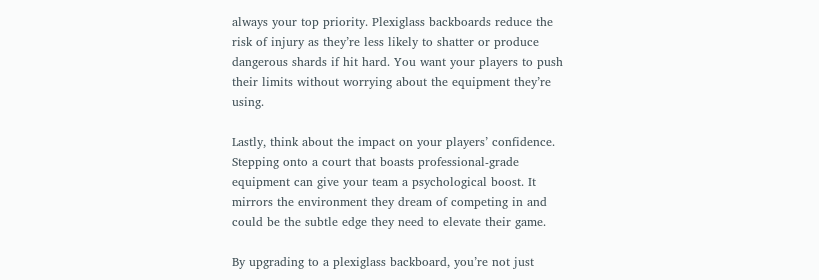always your top priority. Plexiglass backboards reduce the risk of injury as they’re less likely to shatter or produce dangerous shards if hit hard. You want your players to push their limits without worrying about the equipment they’re using.

Lastly, think about the impact on your players’ confidence. Stepping onto a court that boasts professional-grade equipment can give your team a psychological boost. It mirrors the environment they dream of competing in and could be the subtle edge they need to elevate their game.

By upgrading to a plexiglass backboard, you’re not just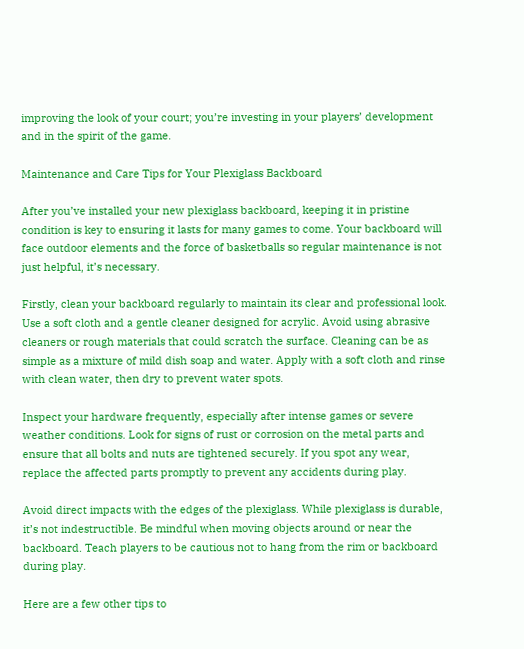improving the look of your court; you’re investing in your players’ development and in the spirit of the game.

Maintenance and Care Tips for Your Plexiglass Backboard

After you’ve installed your new plexiglass backboard, keeping it in pristine condition is key to ensuring it lasts for many games to come. Your backboard will face outdoor elements and the force of basketballs so regular maintenance is not just helpful, it’s necessary.

Firstly, clean your backboard regularly to maintain its clear and professional look. Use a soft cloth and a gentle cleaner designed for acrylic. Avoid using abrasive cleaners or rough materials that could scratch the surface. Cleaning can be as simple as a mixture of mild dish soap and water. Apply with a soft cloth and rinse with clean water, then dry to prevent water spots.

Inspect your hardware frequently, especially after intense games or severe weather conditions. Look for signs of rust or corrosion on the metal parts and ensure that all bolts and nuts are tightened securely. If you spot any wear, replace the affected parts promptly to prevent any accidents during play.

Avoid direct impacts with the edges of the plexiglass. While plexiglass is durable, it’s not indestructible. Be mindful when moving objects around or near the backboard. Teach players to be cautious not to hang from the rim or backboard during play.

Here are a few other tips to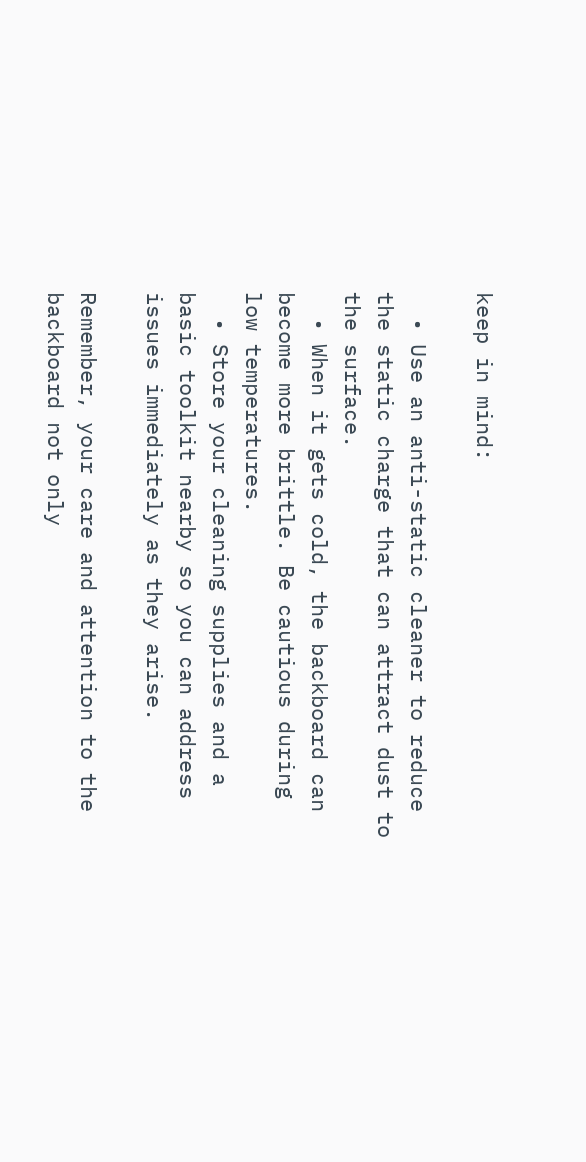keep in mind:

  • Use an anti-static cleaner to reduce the static charge that can attract dust to the surface.
  • When it gets cold, the backboard can become more brittle. Be cautious during low temperatures.
  • Store your cleaning supplies and a basic toolkit nearby so you can address issues immediately as they arise.

Remember, your care and attention to the backboard not only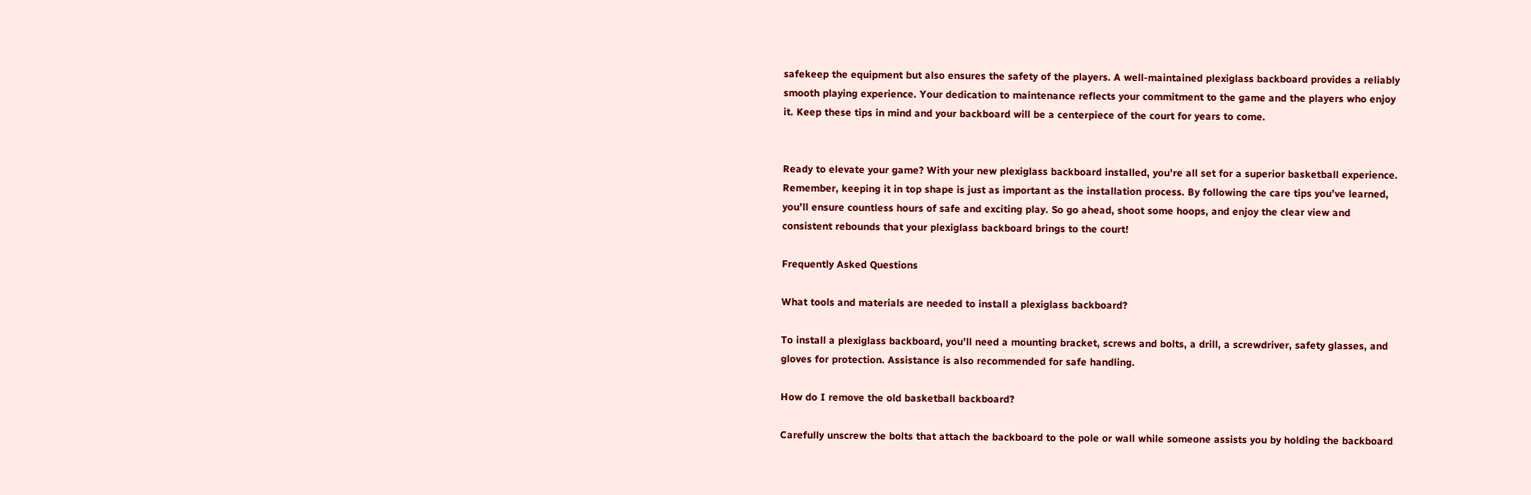safekeep the equipment but also ensures the safety of the players. A well-maintained plexiglass backboard provides a reliably smooth playing experience. Your dedication to maintenance reflects your commitment to the game and the players who enjoy it. Keep these tips in mind and your backboard will be a centerpiece of the court for years to come.


Ready to elevate your game? With your new plexiglass backboard installed, you’re all set for a superior basketball experience. Remember, keeping it in top shape is just as important as the installation process. By following the care tips you’ve learned, you’ll ensure countless hours of safe and exciting play. So go ahead, shoot some hoops, and enjoy the clear view and consistent rebounds that your plexiglass backboard brings to the court!

Frequently Asked Questions

What tools and materials are needed to install a plexiglass backboard?

To install a plexiglass backboard, you’ll need a mounting bracket, screws and bolts, a drill, a screwdriver, safety glasses, and gloves for protection. Assistance is also recommended for safe handling.

How do I remove the old basketball backboard?

Carefully unscrew the bolts that attach the backboard to the pole or wall while someone assists you by holding the backboard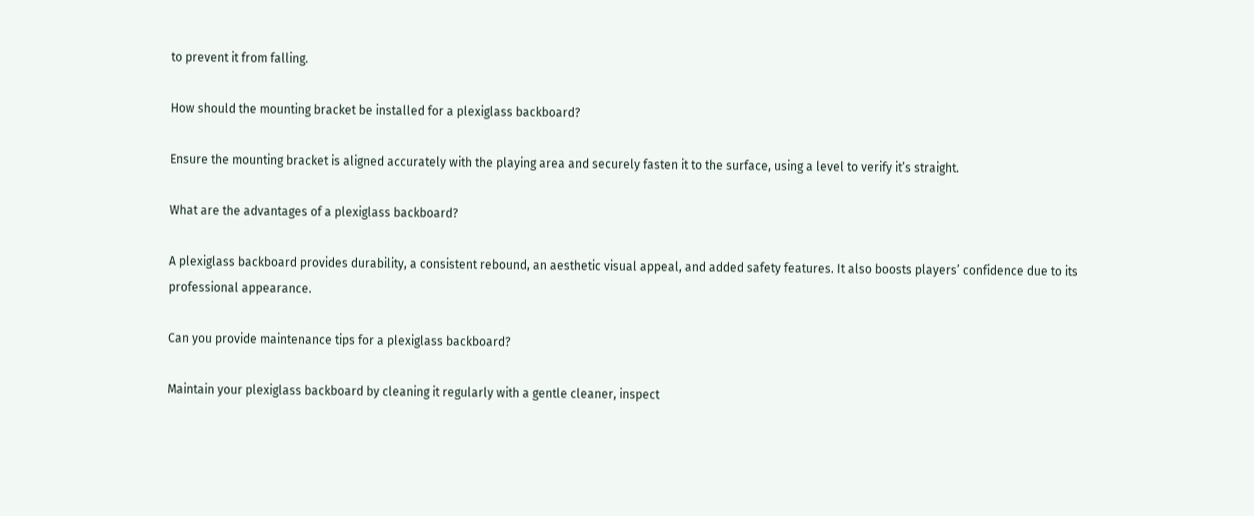to prevent it from falling.

How should the mounting bracket be installed for a plexiglass backboard?

Ensure the mounting bracket is aligned accurately with the playing area and securely fasten it to the surface, using a level to verify it’s straight.

What are the advantages of a plexiglass backboard?

A plexiglass backboard provides durability, a consistent rebound, an aesthetic visual appeal, and added safety features. It also boosts players’ confidence due to its professional appearance.

Can you provide maintenance tips for a plexiglass backboard?

Maintain your plexiglass backboard by cleaning it regularly with a gentle cleaner, inspect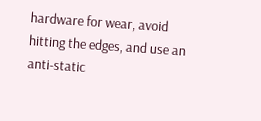hardware for wear, avoid hitting the edges, and use an anti-static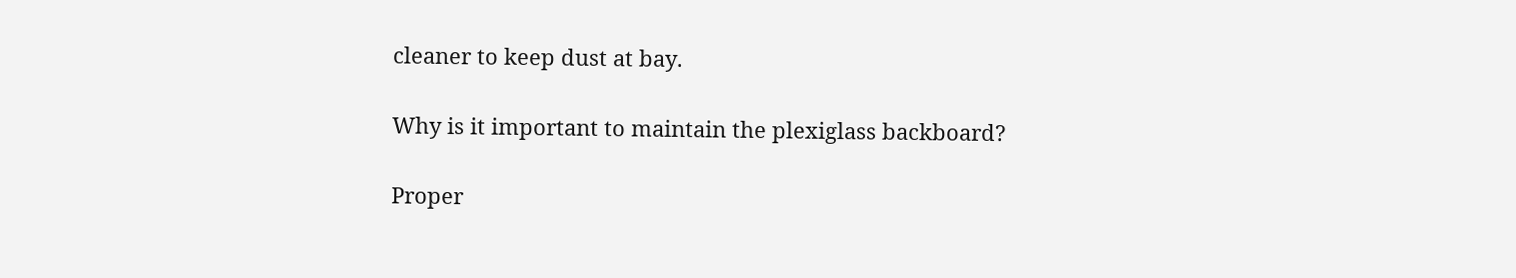cleaner to keep dust at bay.

Why is it important to maintain the plexiglass backboard?

Proper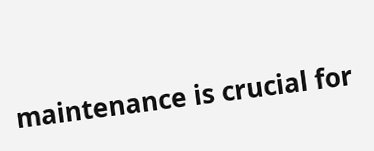maintenance is crucial for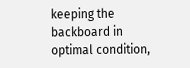keeping the backboard in optimal condition,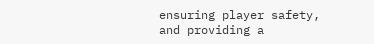ensuring player safety, and providing a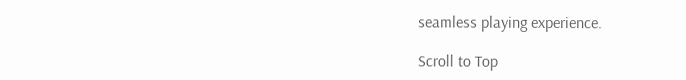seamless playing experience.

Scroll to Top